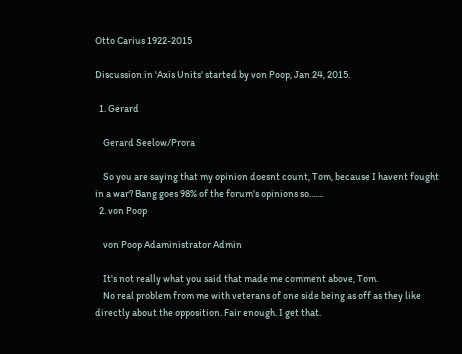Otto Carius 1922-2015

Discussion in 'Axis Units' started by von Poop, Jan 24, 2015.

  1. Gerard

    Gerard Seelow/Prora

    So you are saying that my opinion doesnt count, Tom, because I havent fought in a war? Bang goes 98% of the forum's opinions so.......
  2. von Poop

    von Poop Adaministrator Admin

    It's not really what you said that made me comment above, Tom.
    No real problem from me with veterans of one side being as off as they like directly about the opposition. Fair enough. I get that.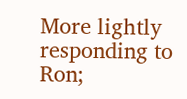More lightly responding to Ron;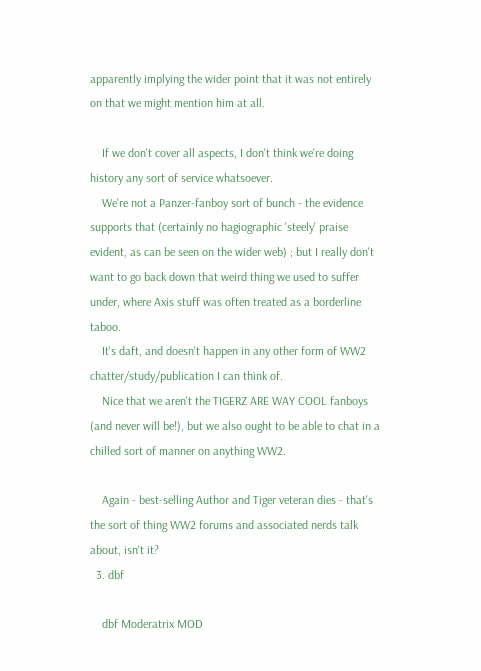apparently implying the wider point that it was not entirely on that we might mention him at all.

    If we don't cover all aspects, I don't think we're doing history any sort of service whatsoever.
    We're not a Panzer-fanboy sort of bunch - the evidence supports that (certainly no hagiographic 'steely' praise evident, as can be seen on the wider web) ; but I really don't want to go back down that weird thing we used to suffer under, where Axis stuff was often treated as a borderline taboo.
    It's daft, and doesn't happen in any other form of WW2 chatter/study/publication I can think of.
    Nice that we aren't the TIGERZ ARE WAY COOL fanboys (and never will be!), but we also ought to be able to chat in a chilled sort of manner on anything WW2.

    Again - best-selling Author and Tiger veteran dies - that's the sort of thing WW2 forums and associated nerds talk about, isn't it?
  3. dbf

    dbf Moderatrix MOD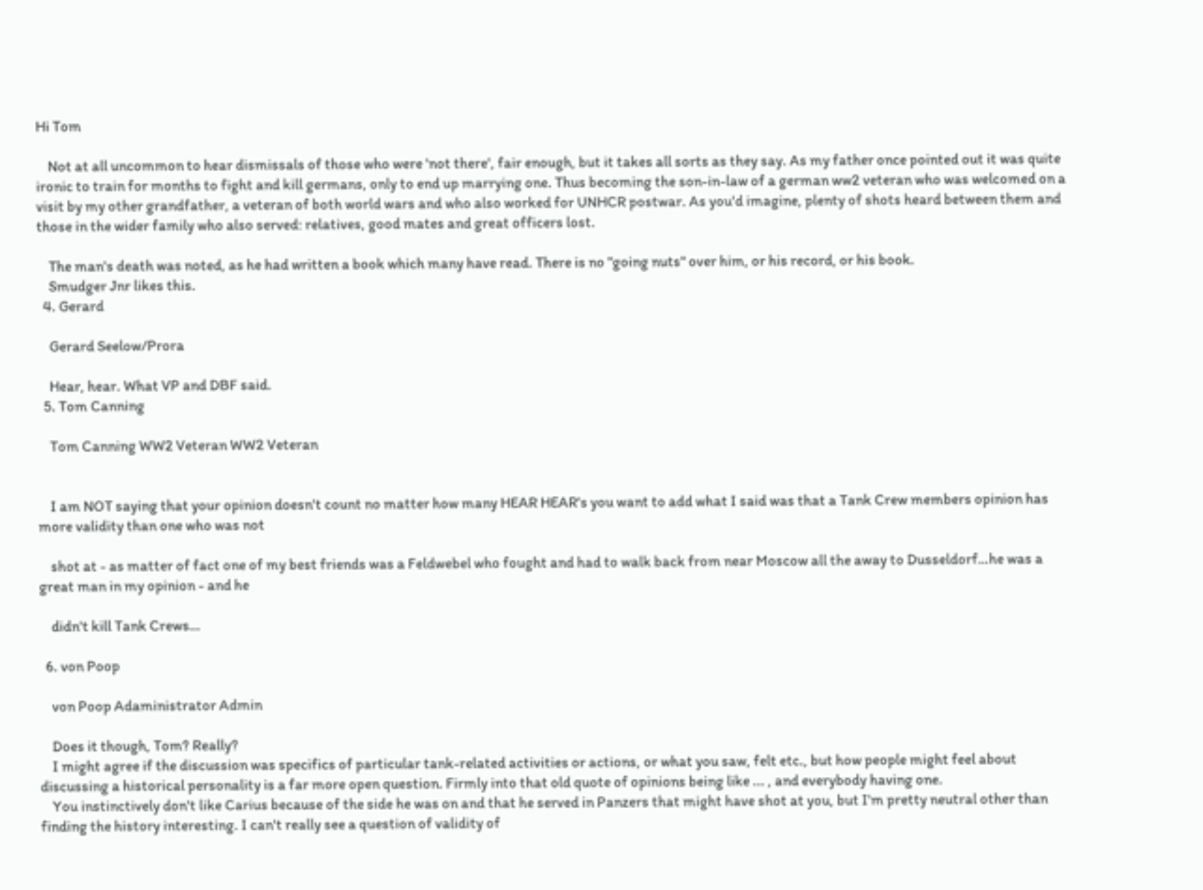Hi Tom

    Not at all uncommon to hear dismissals of those who were 'not there', fair enough, but it takes all sorts as they say. As my father once pointed out it was quite ironic to train for months to fight and kill germans, only to end up marrying one. Thus becoming the son-in-law of a german ww2 veteran who was welcomed on a visit by my other grandfather, a veteran of both world wars and who also worked for UNHCR postwar. As you'd imagine, plenty of shots heard between them and those in the wider family who also served: relatives, good mates and great officers lost.

    The man's death was noted, as he had written a book which many have read. There is no "going nuts" over him, or his record, or his book.
    Smudger Jnr likes this.
  4. Gerard

    Gerard Seelow/Prora

    Hear, hear. What VP and DBF said.
  5. Tom Canning

    Tom Canning WW2 Veteran WW2 Veteran


    I am NOT saying that your opinion doesn't count no matter how many HEAR HEAR's you want to add what I said was that a Tank Crew members opinion has more validity than one who was not

    shot at - as matter of fact one of my best friends was a Feldwebel who fought and had to walk back from near Moscow all the away to Dusseldorf…he was a great man in my opinion - and he

    didn't kill Tank Crews…

  6. von Poop

    von Poop Adaministrator Admin

    Does it though, Tom? Really?
    I might agree if the discussion was specifics of particular tank-related activities or actions, or what you saw, felt etc., but how people might feel about discussing a historical personality is a far more open question. Firmly into that old quote of opinions being like ... , and everybody having one.
    You instinctively don't like Carius because of the side he was on and that he served in Panzers that might have shot at you, but I'm pretty neutral other than finding the history interesting. I can't really see a question of validity of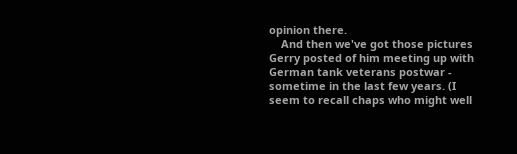opinion there.
    And then we've got those pictures Gerry posted of him meeting up with German tank veterans postwar - sometime in the last few years. (I seem to recall chaps who might well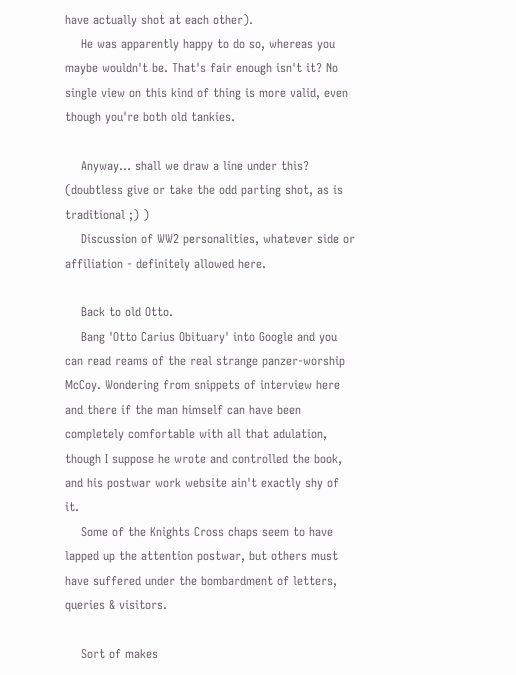have actually shot at each other).
    He was apparently happy to do so, whereas you maybe wouldn't be. That's fair enough isn't it? No single view on this kind of thing is more valid, even though you're both old tankies.

    Anyway... shall we draw a line under this? (doubtless give or take the odd parting shot, as is traditional ;) )
    Discussion of WW2 personalities, whatever side or affiliation - definitely allowed here.

    Back to old Otto.
    Bang 'Otto Carius Obituary' into Google and you can read reams of the real strange panzer-worship McCoy. Wondering from snippets of interview here and there if the man himself can have been completely comfortable with all that adulation, though I suppose he wrote and controlled the book, and his postwar work website ain't exactly shy of it.
    Some of the Knights Cross chaps seem to have lapped up the attention postwar, but others must have suffered under the bombardment of letters, queries & visitors.

    Sort of makes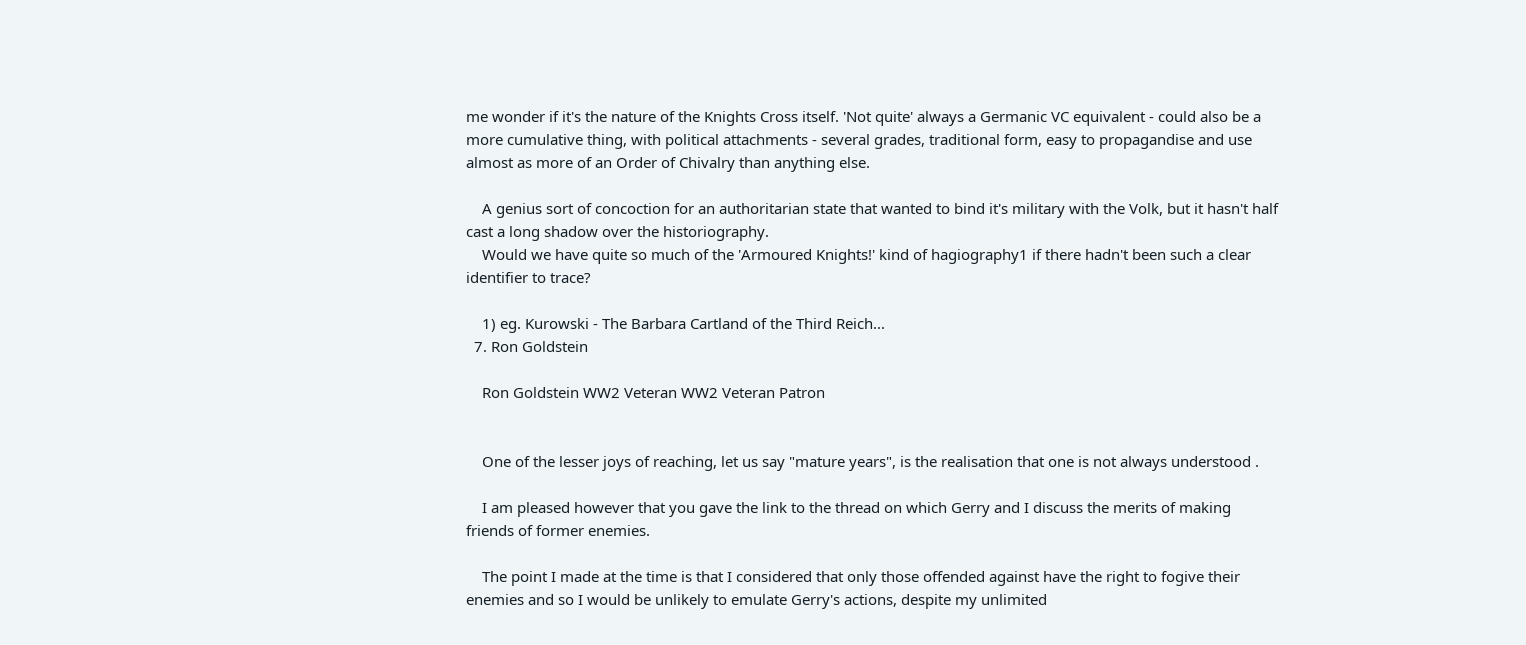me wonder if it's the nature of the Knights Cross itself. 'Not quite' always a Germanic VC equivalent - could also be a more cumulative thing, with political attachments - several grades, traditional form, easy to propagandise and use almost as more of an Order of Chivalry than anything else.

    A genius sort of concoction for an authoritarian state that wanted to bind it's military with the Volk, but it hasn't half cast a long shadow over the historiography.
    Would we have quite so much of the 'Armoured Knights!' kind of hagiography1 if there hadn't been such a clear identifier to trace?

    1) eg. Kurowski - The Barbara Cartland of the Third Reich...
  7. Ron Goldstein

    Ron Goldstein WW2 Veteran WW2 Veteran Patron


    One of the lesser joys of reaching, let us say "mature years", is the realisation that one is not always understood .

    I am pleased however that you gave the link to the thread on which Gerry and I discuss the merits of making friends of former enemies.

    The point I made at the time is that I considered that only those offended against have the right to fogive their enemies and so I would be unlikely to emulate Gerry's actions, despite my unlimited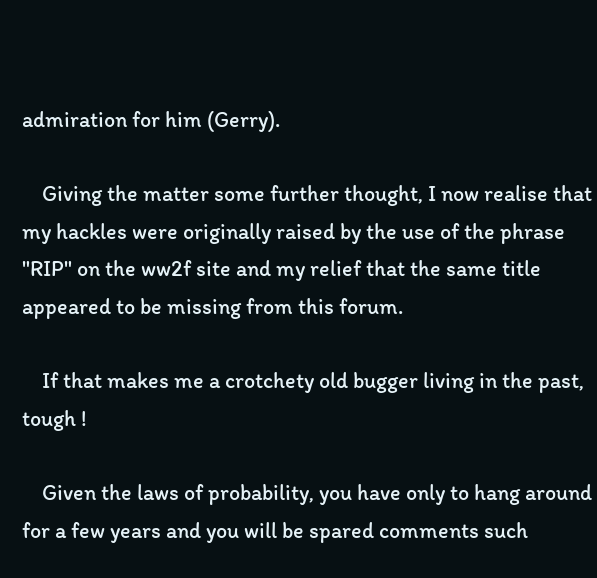admiration for him (Gerry).

    Giving the matter some further thought, I now realise that my hackles were originally raised by the use of the phrase "RIP" on the ww2f site and my relief that the same title appeared to be missing from this forum.

    If that makes me a crotchety old bugger living in the past, tough !

    Given the laws of probability, you have only to hang around for a few years and you will be spared comments such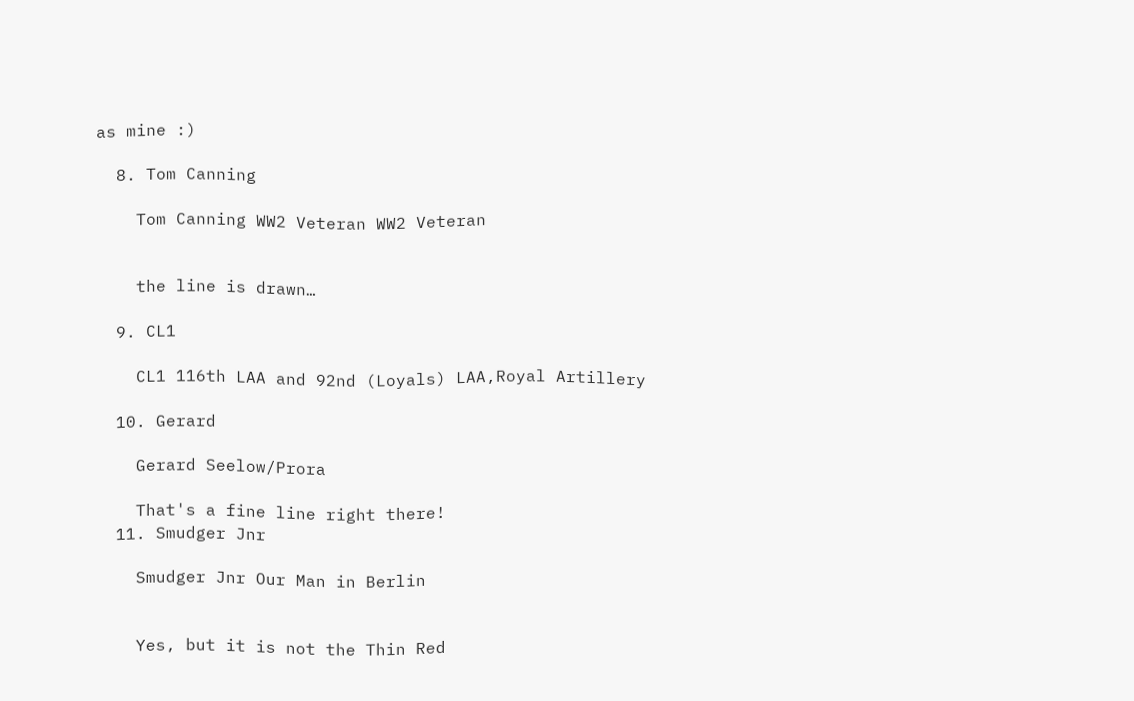as mine :)

  8. Tom Canning

    Tom Canning WW2 Veteran WW2 Veteran


    the line is drawn…

  9. CL1

    CL1 116th LAA and 92nd (Loyals) LAA,Royal Artillery

  10. Gerard

    Gerard Seelow/Prora

    That's a fine line right there!
  11. Smudger Jnr

    Smudger Jnr Our Man in Berlin


    Yes, but it is not the Thin Red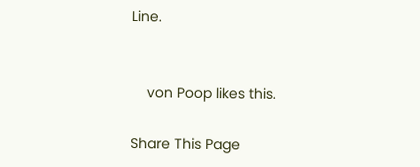Line.


    von Poop likes this.

Share This Page